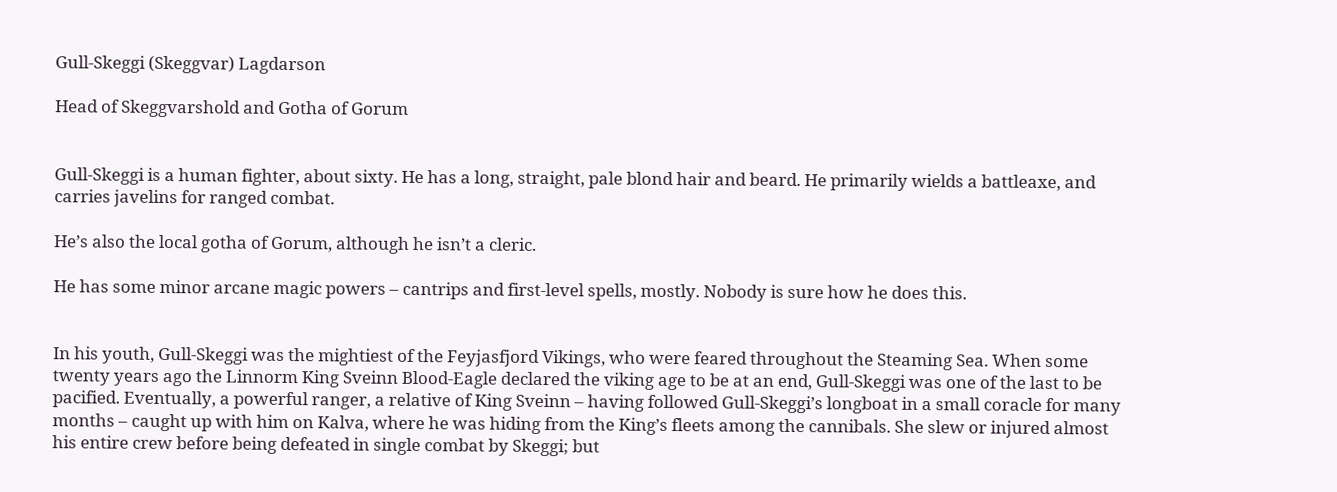Gull-Skeggi (Skeggvar) Lagdarson

Head of Skeggvarshold and Gotha of Gorum


Gull-Skeggi is a human fighter, about sixty. He has a long, straight, pale blond hair and beard. He primarily wields a battleaxe, and carries javelins for ranged combat.

He’s also the local gotha of Gorum, although he isn’t a cleric.

He has some minor arcane magic powers – cantrips and first-level spells, mostly. Nobody is sure how he does this.


In his youth, Gull-Skeggi was the mightiest of the Feyjasfjord Vikings, who were feared throughout the Steaming Sea. When some twenty years ago the Linnorm King Sveinn Blood-Eagle declared the viking age to be at an end, Gull-Skeggi was one of the last to be pacified. Eventually, a powerful ranger, a relative of King Sveinn – having followed Gull-Skeggi’s longboat in a small coracle for many months – caught up with him on Kalva, where he was hiding from the King’s fleets among the cannibals. She slew or injured almost his entire crew before being defeated in single combat by Skeggi; but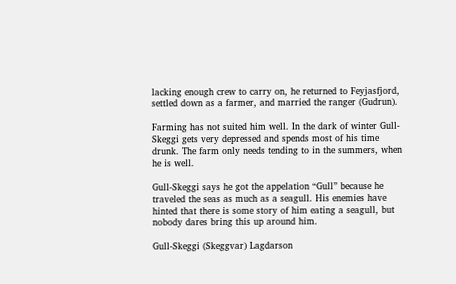lacking enough crew to carry on, he returned to Feyjasfjord, settled down as a farmer, and married the ranger (Gudrun).

Farming has not suited him well. In the dark of winter Gull-Skeggi gets very depressed and spends most of his time drunk. The farm only needs tending to in the summers, when he is well.

Gull-Skeggi says he got the appelation “Gull” because he traveled the seas as much as a seagull. His enemies have hinted that there is some story of him eating a seagull, but nobody dares bring this up around him.

Gull-Skeggi (Skeggvar) Lagdarson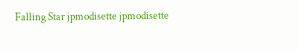Falling Star jpmodisette jpmodisette